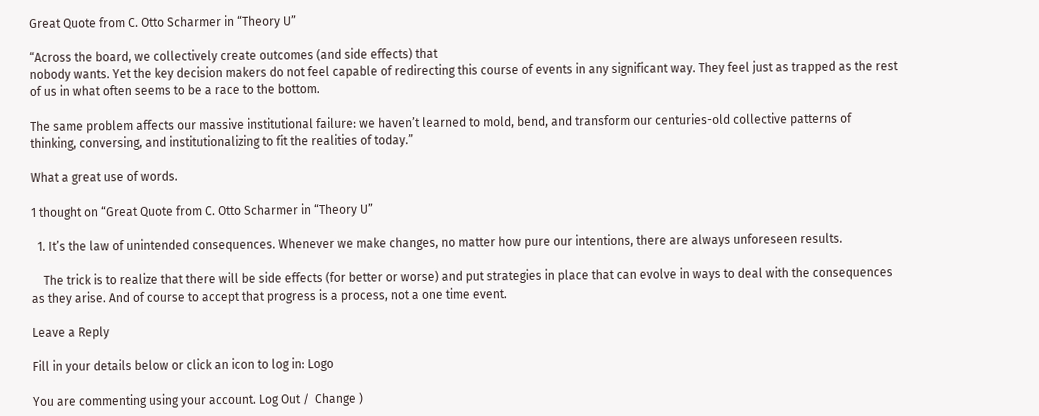Great Quote from C. Otto Scharmer in “Theory U”

“Across the board, we collectively create outcomes (and side effects) that
nobody wants. Yet the key decision makers do not feel capable of redirecting this course of events in any significant way. They feel just as trapped as the rest of us in what often seems to be a race to the bottom.

The same problem affects our massive institutional failure: we haven’t learned to mold, bend, and transform our centuries-old collective patterns of thinking, conversing, and institutionalizing to fit the realities of today.”

What a great use of words.

1 thought on “Great Quote from C. Otto Scharmer in “Theory U”

  1. It’s the law of unintended consequences. Whenever we make changes, no matter how pure our intentions, there are always unforeseen results.

    The trick is to realize that there will be side effects (for better or worse) and put strategies in place that can evolve in ways to deal with the consequences as they arise. And of course to accept that progress is a process, not a one time event.

Leave a Reply

Fill in your details below or click an icon to log in: Logo

You are commenting using your account. Log Out /  Change )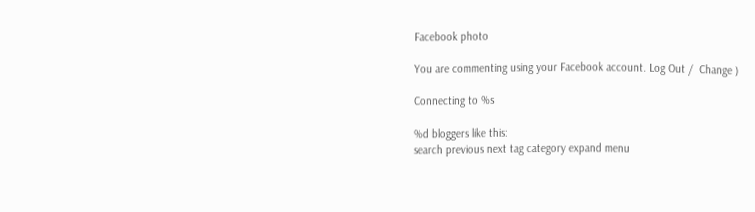Facebook photo

You are commenting using your Facebook account. Log Out /  Change )

Connecting to %s

%d bloggers like this:
search previous next tag category expand menu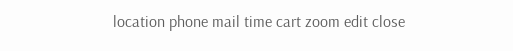location phone mail time cart zoom edit close